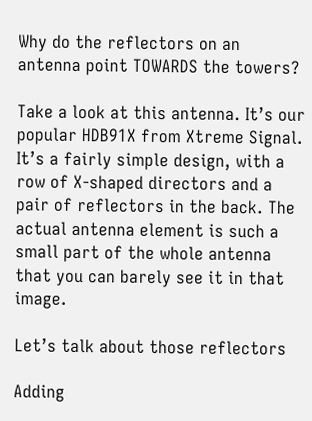Why do the reflectors on an antenna point TOWARDS the towers?

Take a look at this antenna. It’s our popular HDB91X from Xtreme Signal. It’s a fairly simple design, with a row of X-shaped directors and a pair of reflectors in the back. The actual antenna element is such a small part of the whole antenna that you can barely see it in that image.

Let’s talk about those reflectors

Adding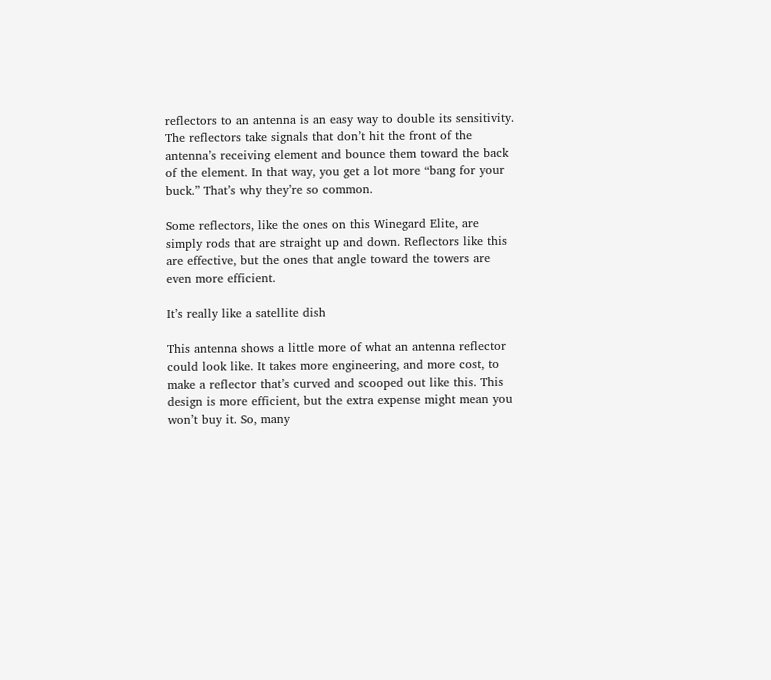reflectors to an antenna is an easy way to double its sensitivity. The reflectors take signals that don’t hit the front of the antenna’s receiving element and bounce them toward the back of the element. In that way, you get a lot more “bang for your buck.” That’s why they’re so common.

Some reflectors, like the ones on this Winegard Elite, are simply rods that are straight up and down. Reflectors like this are effective, but the ones that angle toward the towers are even more efficient.

It’s really like a satellite dish

This antenna shows a little more of what an antenna reflector could look like. It takes more engineering, and more cost, to make a reflector that’s curved and scooped out like this. This design is more efficient, but the extra expense might mean you won’t buy it. So, many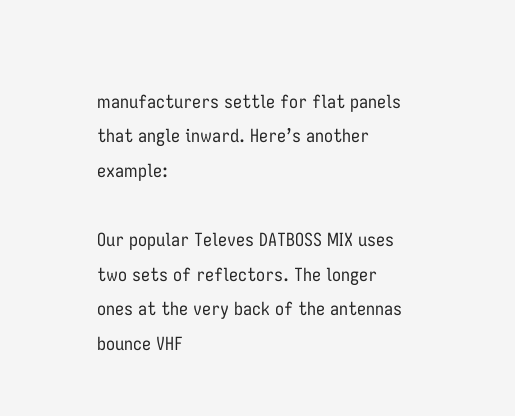manufacturers settle for flat panels that angle inward. Here’s another example:

Our popular Televes DATBOSS MIX uses two sets of reflectors. The longer ones at the very back of the antennas bounce VHF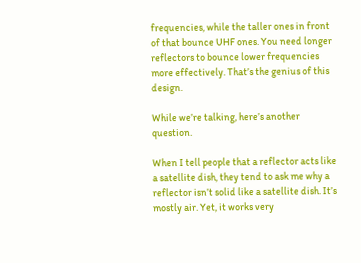frequencies, while the taller ones in front of that bounce UHF ones. You need longer reflectors to bounce lower frequencies more effectively. That’s the genius of this design.

While we’re talking, here’s another question.

When I tell people that a reflector acts like a satellite dish, they tend to ask me why a reflector isn’t solid like a satellite dish. It’s mostly air. Yet, it works very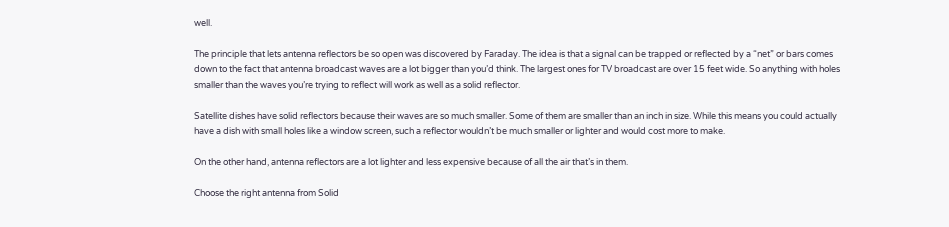well.

The principle that lets antenna reflectors be so open was discovered by Faraday. The idea is that a signal can be trapped or reflected by a “net” or bars comes down to the fact that antenna broadcast waves are a lot bigger than you’d think. The largest ones for TV broadcast are over 15 feet wide. So anything with holes smaller than the waves you’re trying to reflect will work as well as a solid reflector.

Satellite dishes have solid reflectors because their waves are so much smaller. Some of them are smaller than an inch in size. While this means you could actually have a dish with small holes like a window screen, such a reflector wouldn’t be much smaller or lighter and would cost more to make.

On the other hand, antenna reflectors are a lot lighter and less expensive because of all the air that’s in them.

Choose the right antenna from Solid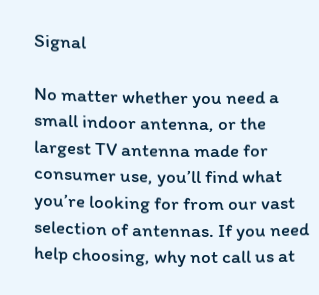Signal

No matter whether you need a small indoor antenna, or the largest TV antenna made for consumer use, you’ll find what you’re looking for from our vast selection of antennas. If you need help choosing, why not call us at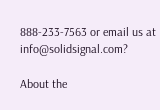888-233-7563 or email us at info@solidsignal.com?

About the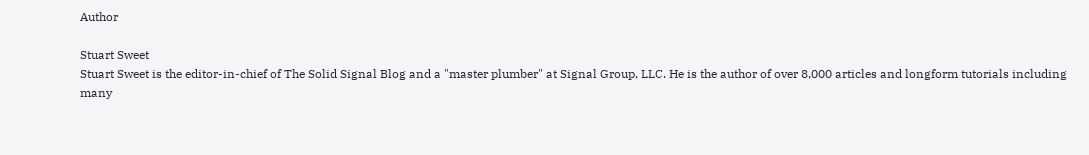Author

Stuart Sweet
Stuart Sweet is the editor-in-chief of The Solid Signal Blog and a "master plumber" at Signal Group, LLC. He is the author of over 8,000 articles and longform tutorials including many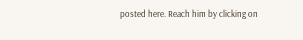posted here. Reach him by clicking on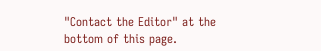"Contact the Editor" at the bottom of this page.